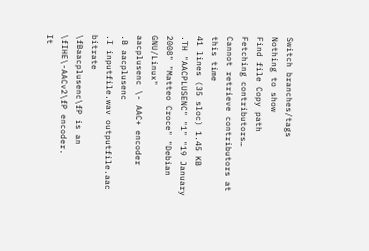Switch branches/tags
Nothing to show
Find file Copy path
Fetching contributors…
Cannot retrieve contributors at this time
41 lines (35 sloc) 1.45 KB
.TH "AACPLUSENC" "1" "19 January 2008" "Matteo Croce" "Debian GNU/Linux"
aacplusenc \- AAC+ encoder
.B aacplusenc
.I inputfile.wav outputfile.aac bitrate
\fBaacplusenc\fP is an \fIHE\-AACv2\fP encoder.
It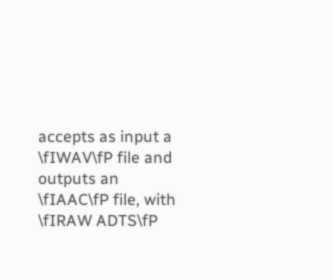accepts as input a \fIWAV\fP file and outputs an \fIAAC\fP file, with \fIRAW ADTS\fP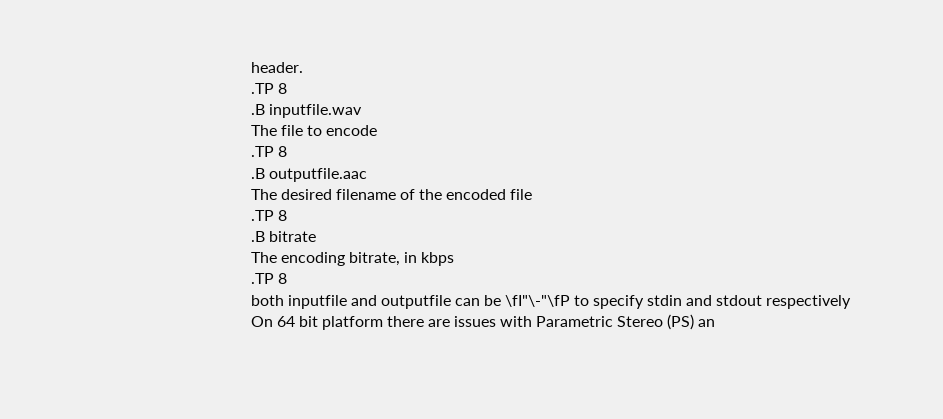header.
.TP 8
.B inputfile.wav
The file to encode
.TP 8
.B outputfile.aac
The desired filename of the encoded file
.TP 8
.B bitrate
The encoding bitrate, in kbps
.TP 8
both inputfile and outputfile can be \fI"\-"\fP to specify stdin and stdout respectively
On 64 bit platform there are issues with Parametric Stereo (PS) an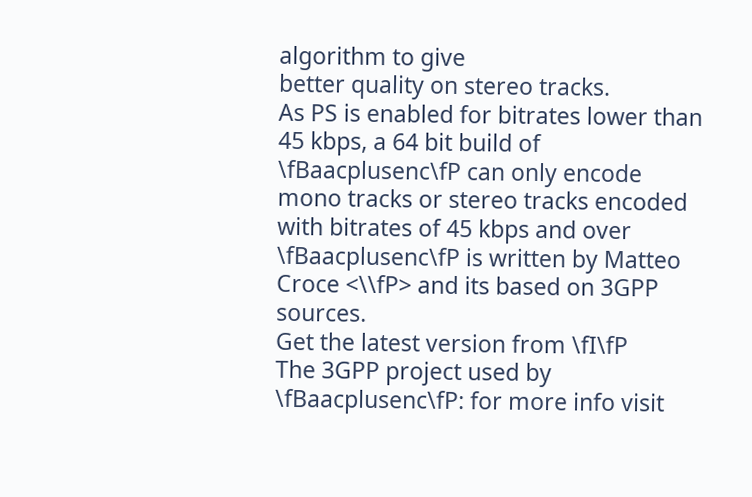algorithm to give
better quality on stereo tracks.
As PS is enabled for bitrates lower than 45 kbps, a 64 bit build of \fBaacplusenc\fP can only encode
mono tracks or stereo tracks encoded with bitrates of 45 kbps and over
\fBaacplusenc\fP is written by Matteo Croce <\\fP> and its based on 3GPP sources.
Get the latest version from \fI\fP
The 3GPP project used by \fBaacplusenc\fP: for more info visit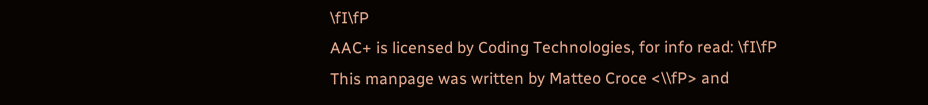\fI\fP
AAC+ is licensed by Coding Technologies, for info read: \fI\fP
This manpage was written by Matteo Croce <\\fP> and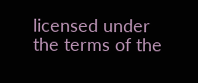licensed under the terms of the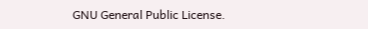GNU General Public License.